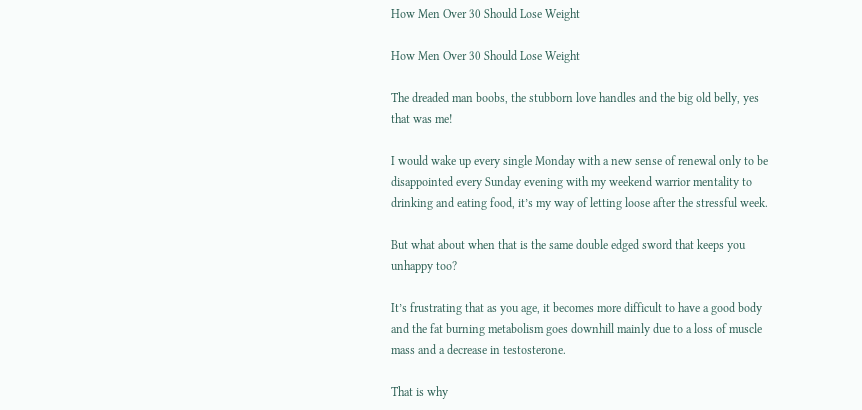How Men Over 30 Should Lose Weight

How Men Over 30 Should Lose Weight

The dreaded man boobs, the stubborn love handles and the big old belly, yes that was me!

I would wake up every single Monday with a new sense of renewal only to be disappointed every Sunday evening with my weekend warrior mentality to drinking and eating food, it’s my way of letting loose after the stressful week.

But what about when that is the same double edged sword that keeps you unhappy too?

It’s frustrating that as you age, it becomes more difficult to have a good body and the fat burning metabolism goes downhill mainly due to a loss of muscle mass and a decrease in testosterone.

That is why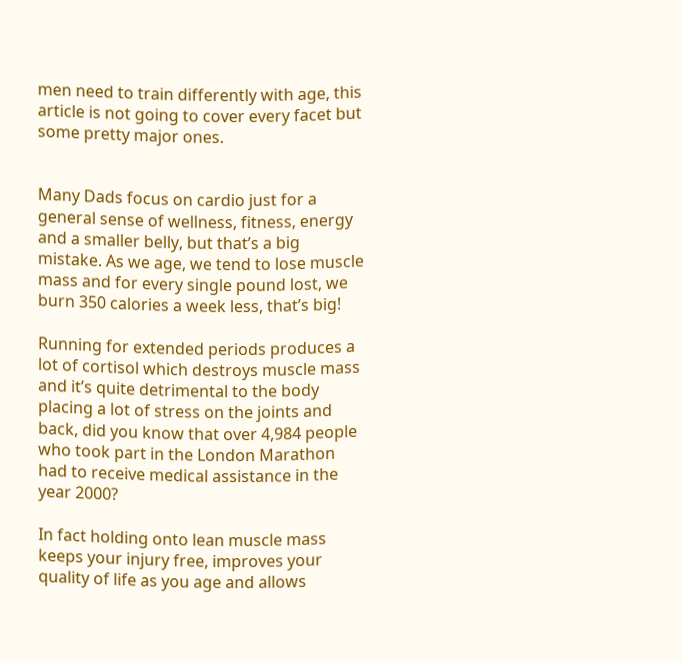men need to train differently with age, this article is not going to cover every facet but some pretty major ones.


Many Dads focus on cardio just for a general sense of wellness, fitness, energy and a smaller belly, but that’s a big mistake. As we age, we tend to lose muscle mass and for every single pound lost, we burn 350 calories a week less, that’s big!

Running for extended periods produces a lot of cortisol which destroys muscle mass and it’s quite detrimental to the body placing a lot of stress on the joints and back, did you know that over 4,984 people who took part in the London Marathon had to receive medical assistance in the year 2000?

In fact holding onto lean muscle mass keeps your injury free, improves your quality of life as you age and allows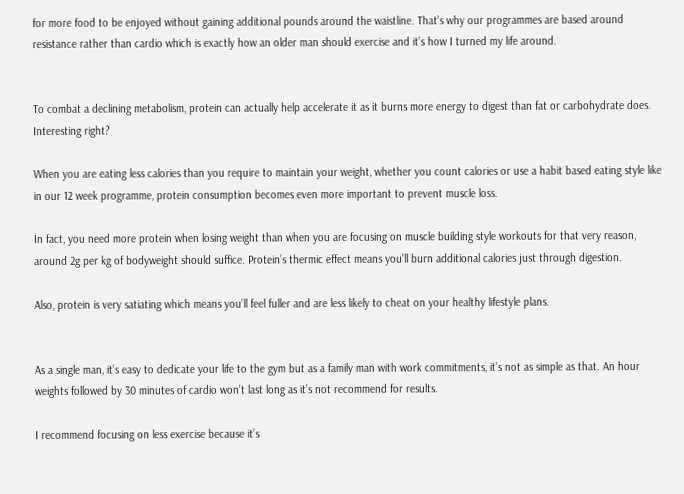for more food to be enjoyed without gaining additional pounds around the waistline. That’s why our programmes are based around resistance rather than cardio which is exactly how an older man should exercise and it’s how I turned my life around.


To combat a declining metabolism, protein can actually help accelerate it as it burns more energy to digest than fat or carbohydrate does. Interesting right?

When you are eating less calories than you require to maintain your weight, whether you count calories or use a habit based eating style like in our 12 week programme, protein consumption becomes even more important to prevent muscle loss.

In fact, you need more protein when losing weight than when you are focusing on muscle building style workouts for that very reason, around 2g per kg of bodyweight should suffice. Protein’s thermic effect means you’ll burn additional calories just through digestion.

Also, protein is very satiating which means you’ll feel fuller and are less likely to cheat on your healthy lifestyle plans.


As a single man, it’s easy to dedicate your life to the gym but as a family man with work commitments, it’s not as simple as that. An hour weights followed by 30 minutes of cardio won’t last long as it’s not recommend for results.

I recommend focusing on less exercise because it’s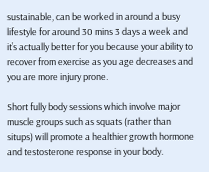sustainable, can be worked in around a busy lifestyle for around 30 mins 3 days a week and it’s actually better for you because your ability to recover from exercise as you age decreases and you are more injury prone.

Short fully body sessions which involve major muscle groups such as squats (rather than situps) will promote a healthier growth hormone and testosterone response in your body.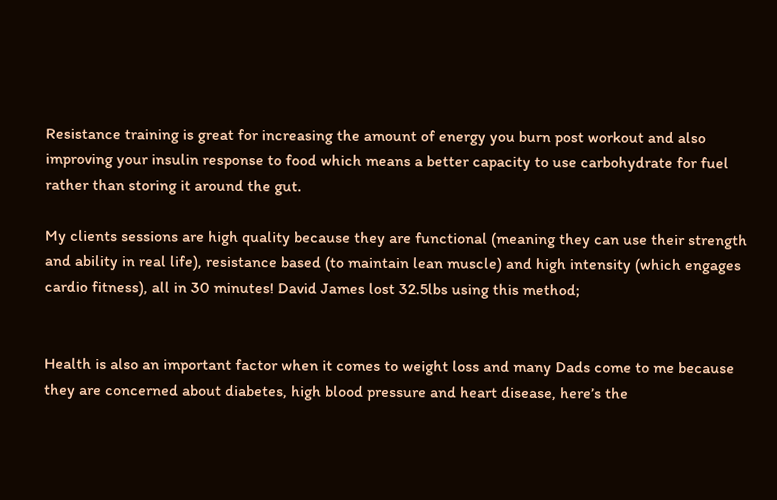Resistance training is great for increasing the amount of energy you burn post workout and also improving your insulin response to food which means a better capacity to use carbohydrate for fuel rather than storing it around the gut.

My clients sessions are high quality because they are functional (meaning they can use their strength and ability in real life), resistance based (to maintain lean muscle) and high intensity (which engages cardio fitness), all in 30 minutes! David James lost 32.5lbs using this method;


Health is also an important factor when it comes to weight loss and many Dads come to me because they are concerned about diabetes, high blood pressure and heart disease, here’s the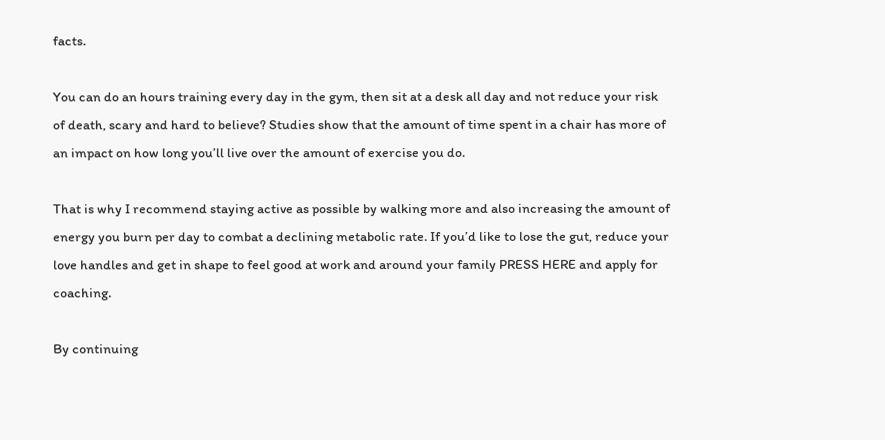facts.

You can do an hours training every day in the gym, then sit at a desk all day and not reduce your risk of death, scary and hard to believe? Studies show that the amount of time spent in a chair has more of an impact on how long you’ll live over the amount of exercise you do.

That is why I recommend staying active as possible by walking more and also increasing the amount of energy you burn per day to combat a declining metabolic rate. If you’d like to lose the gut, reduce your love handles and get in shape to feel good at work and around your family PRESS HERE and apply for coaching.

By continuing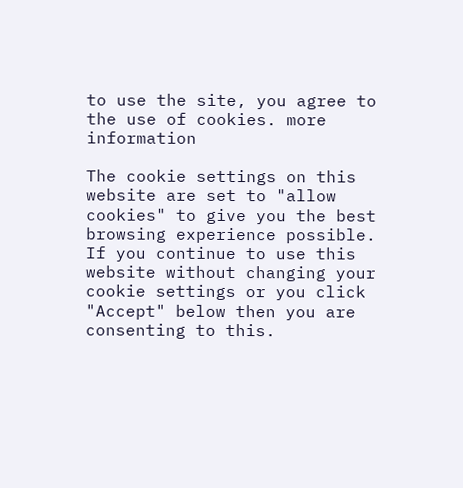to use the site, you agree to the use of cookies. more information

The cookie settings on this website are set to "allow cookies" to give you the best browsing experience possible. If you continue to use this website without changing your cookie settings or you click "Accept" below then you are consenting to this.